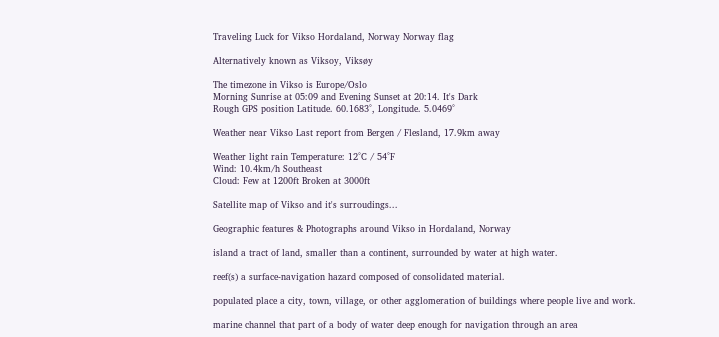Traveling Luck for Vikso Hordaland, Norway Norway flag

Alternatively known as Viksoy, Viksøy

The timezone in Vikso is Europe/Oslo
Morning Sunrise at 05:09 and Evening Sunset at 20:14. It's Dark
Rough GPS position Latitude. 60.1683°, Longitude. 5.0469°

Weather near Vikso Last report from Bergen / Flesland, 17.9km away

Weather light rain Temperature: 12°C / 54°F
Wind: 10.4km/h Southeast
Cloud: Few at 1200ft Broken at 3000ft

Satellite map of Vikso and it's surroudings...

Geographic features & Photographs around Vikso in Hordaland, Norway

island a tract of land, smaller than a continent, surrounded by water at high water.

reef(s) a surface-navigation hazard composed of consolidated material.

populated place a city, town, village, or other agglomeration of buildings where people live and work.

marine channel that part of a body of water deep enough for navigation through an area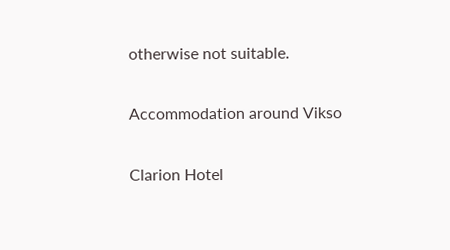otherwise not suitable.

Accommodation around Vikso

Clarion Hotel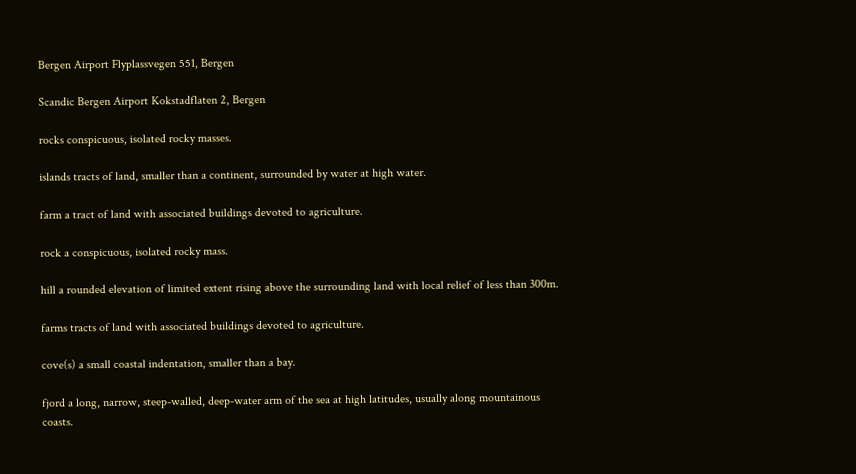Bergen Airport Flyplassvegen 551, Bergen

Scandic Bergen Airport Kokstadflaten 2, Bergen

rocks conspicuous, isolated rocky masses.

islands tracts of land, smaller than a continent, surrounded by water at high water.

farm a tract of land with associated buildings devoted to agriculture.

rock a conspicuous, isolated rocky mass.

hill a rounded elevation of limited extent rising above the surrounding land with local relief of less than 300m.

farms tracts of land with associated buildings devoted to agriculture.

cove(s) a small coastal indentation, smaller than a bay.

fjord a long, narrow, steep-walled, deep-water arm of the sea at high latitudes, usually along mountainous coasts.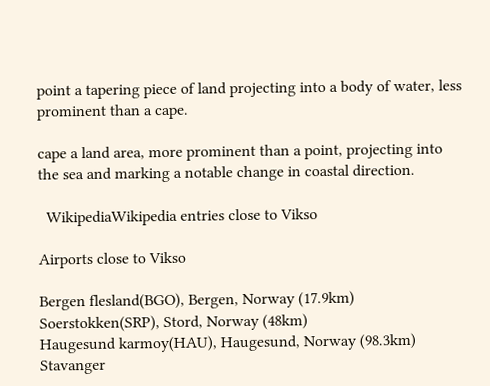point a tapering piece of land projecting into a body of water, less prominent than a cape.

cape a land area, more prominent than a point, projecting into the sea and marking a notable change in coastal direction.

  WikipediaWikipedia entries close to Vikso

Airports close to Vikso

Bergen flesland(BGO), Bergen, Norway (17.9km)
Soerstokken(SRP), Stord, Norway (48km)
Haugesund karmoy(HAU), Haugesund, Norway (98.3km)
Stavanger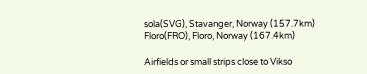sola(SVG), Stavanger, Norway (157.7km)
Floro(FRO), Floro, Norway (167.4km)

Airfields or small strips close to Vikso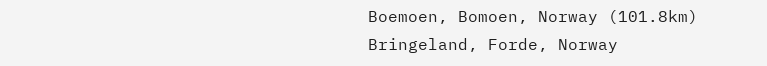Boemoen, Bomoen, Norway (101.8km)
Bringeland, Forde, Norway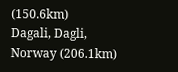(150.6km)
Dagali, Dagli, Norway (206.1km)